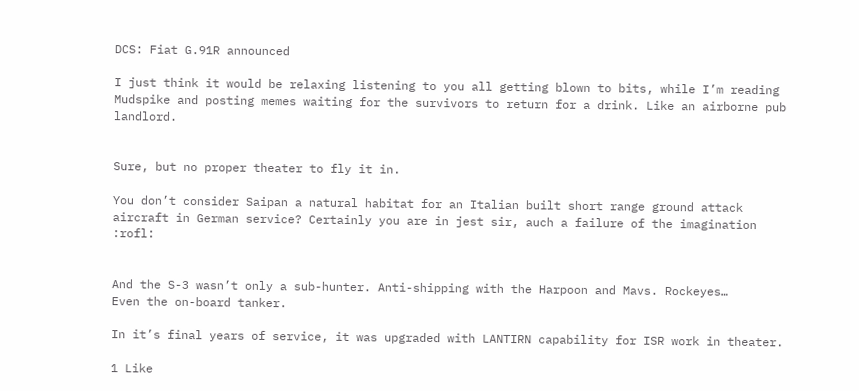DCS: Fiat G.91R announced

I just think it would be relaxing listening to you all getting blown to bits, while I’m reading Mudspike and posting memes waiting for the survivors to return for a drink. Like an airborne pub landlord.


Sure, but no proper theater to fly it in.

You don’t consider Saipan a natural habitat for an Italian built short range ground attack aircraft in German service? Certainly you are in jest sir, auch a failure of the imagination :rofl:


And the S-3 wasn’t only a sub-hunter. Anti-shipping with the Harpoon and Mavs. Rockeyes…
Even the on-board tanker.

In it’s final years of service, it was upgraded with LANTIRN capability for ISR work in theater.

1 Like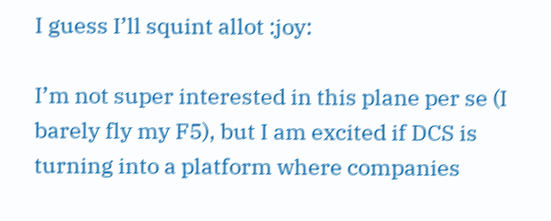I guess I’ll squint allot :joy:

I’m not super interested in this plane per se (I barely fly my F5), but I am excited if DCS is turning into a platform where companies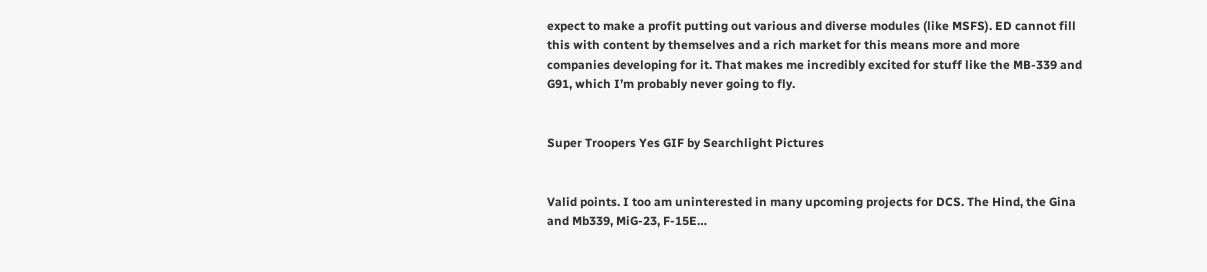expect to make a profit putting out various and diverse modules (like MSFS). ED cannot fill this with content by themselves and a rich market for this means more and more companies developing for it. That makes me incredibly excited for stuff like the MB-339 and G91, which I’m probably never going to fly.


Super Troopers Yes GIF by Searchlight Pictures


Valid points. I too am uninterested in many upcoming projects for DCS. The Hind, the Gina and Mb339, MiG-23, F-15E…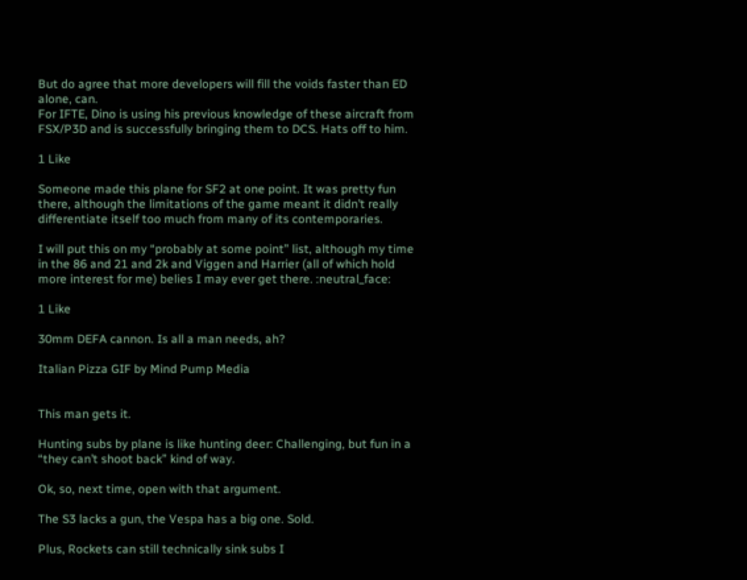But do agree that more developers will fill the voids faster than ED alone, can.
For IFTE, Dino is using his previous knowledge of these aircraft from FSX/P3D and is successfully bringing them to DCS. Hats off to him.

1 Like

Someone made this plane for SF2 at one point. It was pretty fun there, although the limitations of the game meant it didn’t really differentiate itself too much from many of its contemporaries.

I will put this on my “probably at some point” list, although my time in the 86 and 21 and 2k and Viggen and Harrier (all of which hold more interest for me) belies I may ever get there. :neutral_face:

1 Like

30mm DEFA cannon. Is all a man needs, ah?

Italian Pizza GIF by Mind Pump Media


This man gets it.

Hunting subs by plane is like hunting deer: Challenging, but fun in a “they can’t shoot back” kind of way.

Ok, so, next time, open with that argument.

The S3 lacks a gun, the Vespa has a big one. Sold.

Plus, Rockets can still technically sink subs I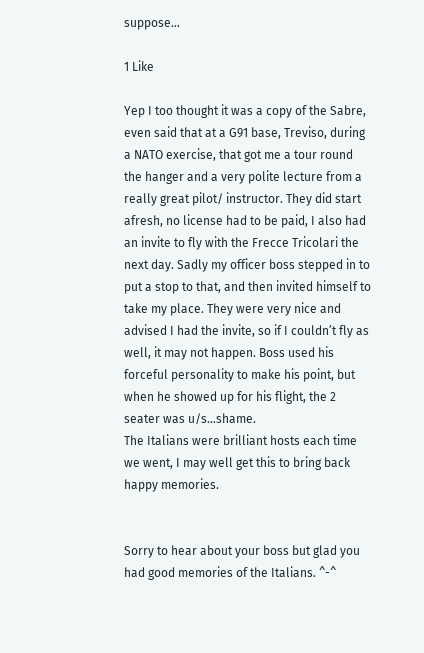suppose…

1 Like

Yep I too thought it was a copy of the Sabre, even said that at a G91 base, Treviso, during a NATO exercise, that got me a tour round the hanger and a very polite lecture from a really great pilot/ instructor. They did start afresh, no license had to be paid, I also had an invite to fly with the Frecce Tricolari the next day. Sadly my officer boss stepped in to put a stop to that, and then invited himself to take my place. They were very nice and advised I had the invite, so if I couldn’t fly as well, it may not happen. Boss used his forceful personality to make his point, but when he showed up for his flight, the 2 seater was u/s…shame.
The Italians were brilliant hosts each time we went, I may well get this to bring back happy memories.


Sorry to hear about your boss but glad you had good memories of the Italians. ^-^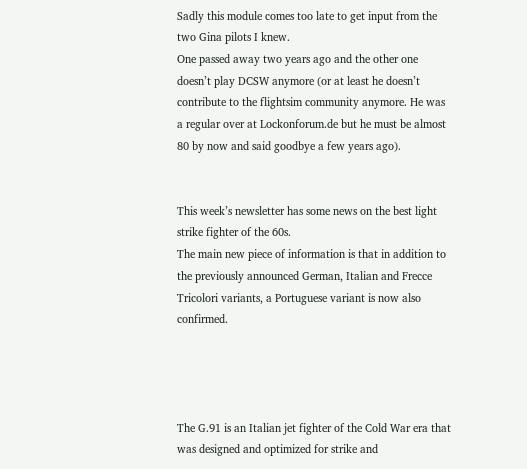Sadly this module comes too late to get input from the two Gina pilots I knew.
One passed away two years ago and the other one doesn’t play DCSW anymore (or at least he doesn’t contribute to the flightsim community anymore. He was a regular over at Lockonforum.de but he must be almost 80 by now and said goodbye a few years ago).


This week’s newsletter has some news on the best light strike fighter of the 60s.
The main new piece of information is that in addition to the previously announced German, Italian and Frecce Tricolori variants, a Portuguese variant is now also confirmed.




The G.91 is an Italian jet fighter of the Cold War era that was designed and optimized for strike and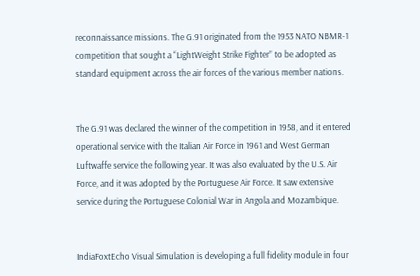reconnaissance missions. The G.91 originated from the 1953 NATO NBMR-1 competition that sought a “LightWeight Strike Fighter” to be adopted as standard equipment across the air forces of the various member nations.


The G.91 was declared the winner of the competition in 1958, and it entered operational service with the Italian Air Force in 1961 and West German Luftwaffe service the following year. It was also evaluated by the U.S. Air Force, and it was adopted by the Portuguese Air Force. It saw extensive service during the Portuguese Colonial War in Angola and Mozambique.


IndiaFoxtEcho Visual Simulation is developing a full fidelity module in four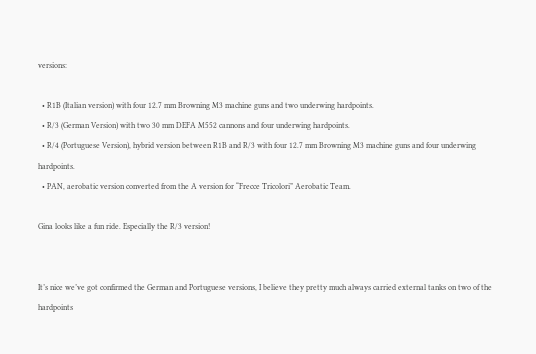versions:

  • R1B (Italian version) with four 12.7 mm Browning M3 machine guns and two underwing hardpoints.
  • R/3 (German Version) with two 30 mm DEFA M552 cannons and four underwing hardpoints.
  • R/4 (Portuguese Version), hybrid version between R1B and R/3 with four 12.7 mm Browning M3 machine guns and four underwing hardpoints.
  • PAN, aerobatic version converted from the A version for “Frecce Tricolori” Aerobatic Team.

Gina looks like a fun ride. Especially the R/3 version!


It’s nice we’ve got confirmed the German and Portuguese versions, I believe they pretty much always carried external tanks on two of the hardpoints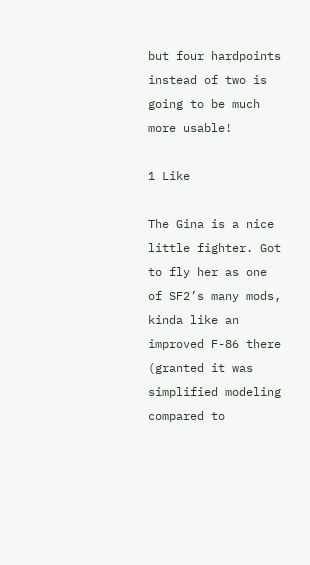but four hardpoints instead of two is going to be much more usable!

1 Like

The Gina is a nice little fighter. Got to fly her as one of SF2’s many mods, kinda like an improved F-86 there (granted it was simplified modeling compared to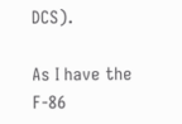DCS).

As I have the F-86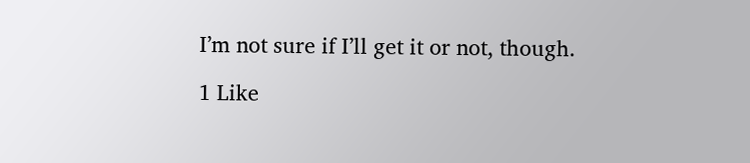I’m not sure if I’ll get it or not, though.

1 Like